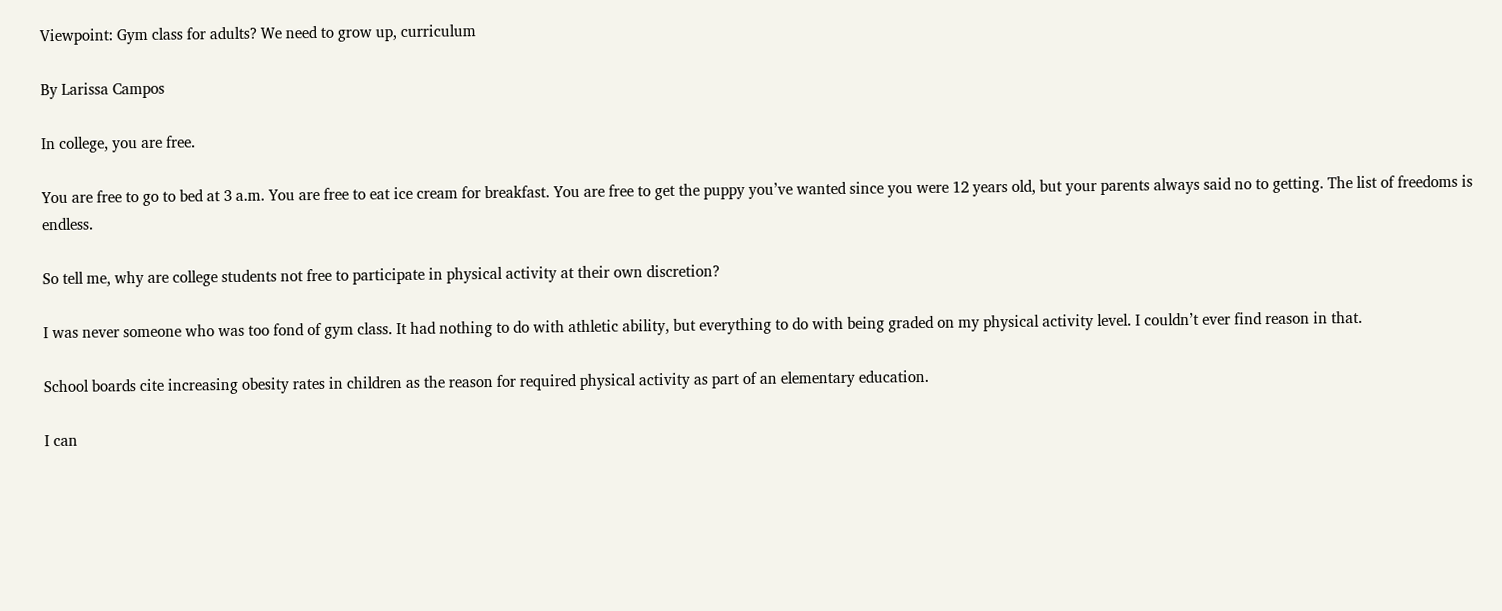Viewpoint: Gym class for adults? We need to grow up, curriculum

By Larissa Campos

In college, you are free.

You are free to go to bed at 3 a.m. You are free to eat ice cream for breakfast. You are free to get the puppy you’ve wanted since you were 12 years old, but your parents always said no to getting. The list of freedoms is endless.

So tell me, why are college students not free to participate in physical activity at their own discretion?

I was never someone who was too fond of gym class. It had nothing to do with athletic ability, but everything to do with being graded on my physical activity level. I couldn’t ever find reason in that.

School boards cite increasing obesity rates in children as the reason for required physical activity as part of an elementary education.

I can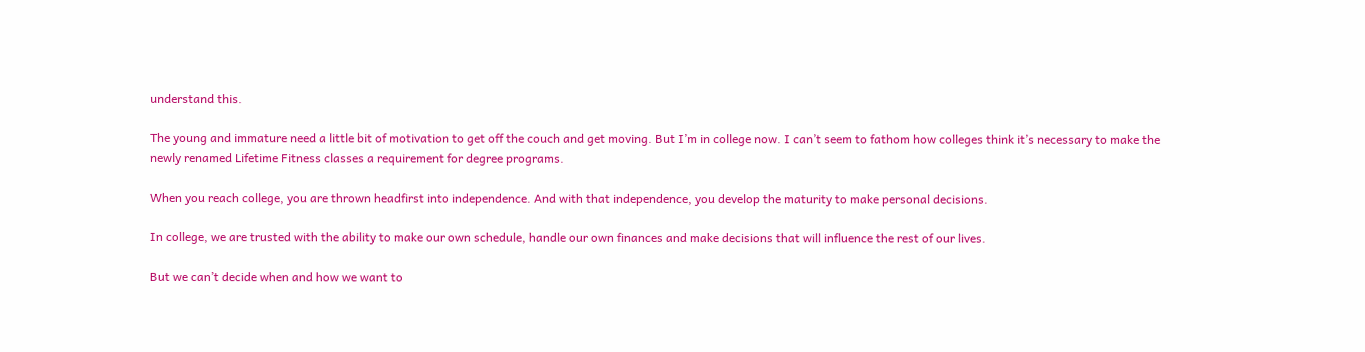understand this.

The young and immature need a little bit of motivation to get off the couch and get moving. But I’m in college now. I can’t seem to fathom how colleges think it’s necessary to make the newly renamed Lifetime Fitness classes a requirement for degree programs.

When you reach college, you are thrown headfirst into independence. And with that independence, you develop the maturity to make personal decisions.

In college, we are trusted with the ability to make our own schedule, handle our own finances and make decisions that will influence the rest of our lives.

But we can’t decide when and how we want to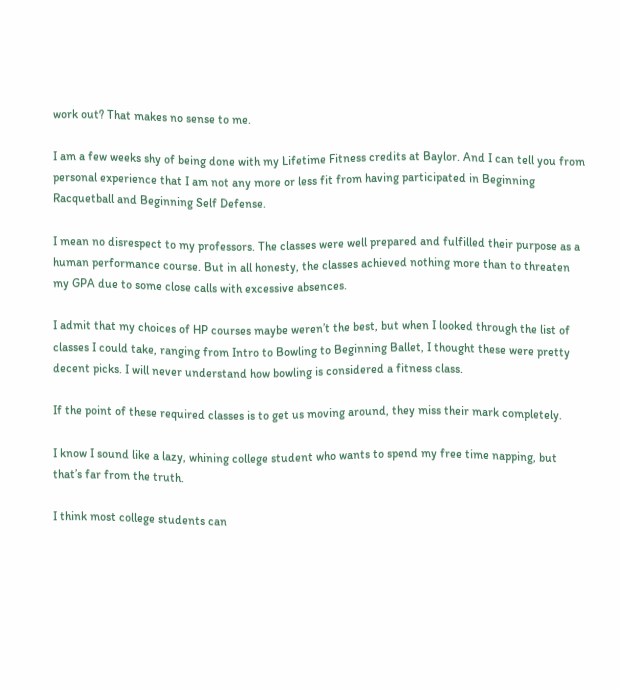work out? That makes no sense to me.

I am a few weeks shy of being done with my Lifetime Fitness credits at Baylor. And I can tell you from personal experience that I am not any more or less fit from having participated in Beginning Racquetball and Beginning Self Defense.

I mean no disrespect to my professors. The classes were well prepared and fulfilled their purpose as a human performance course. But in all honesty, the classes achieved nothing more than to threaten my GPA due to some close calls with excessive absences.

I admit that my choices of HP courses maybe weren’t the best, but when I looked through the list of classes I could take, ranging from Intro to Bowling to Beginning Ballet, I thought these were pretty decent picks. I will never understand how bowling is considered a fitness class.

If the point of these required classes is to get us moving around, they miss their mark completely.

I know I sound like a lazy, whining college student who wants to spend my free time napping, but that’s far from the truth.

I think most college students can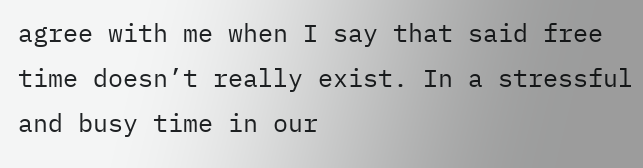agree with me when I say that said free time doesn’t really exist. In a stressful and busy time in our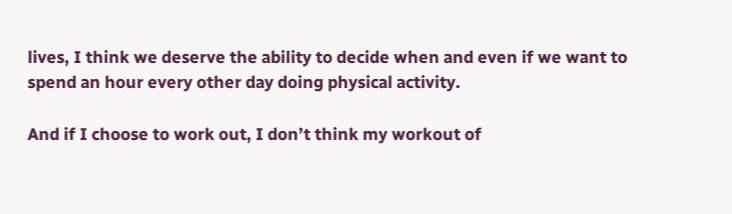lives, I think we deserve the ability to decide when and even if we want to spend an hour every other day doing physical activity.

And if I choose to work out, I don’t think my workout of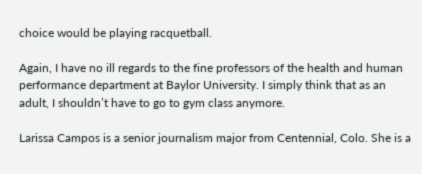choice would be playing racquetball.

Again, I have no ill regards to the fine professors of the health and human performance department at Baylor University. I simply think that as an adult, I shouldn’t have to go to gym class anymore.

Larissa Campos is a senior journalism major from Centennial, Colo. She is a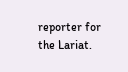reporter for the Lariat.